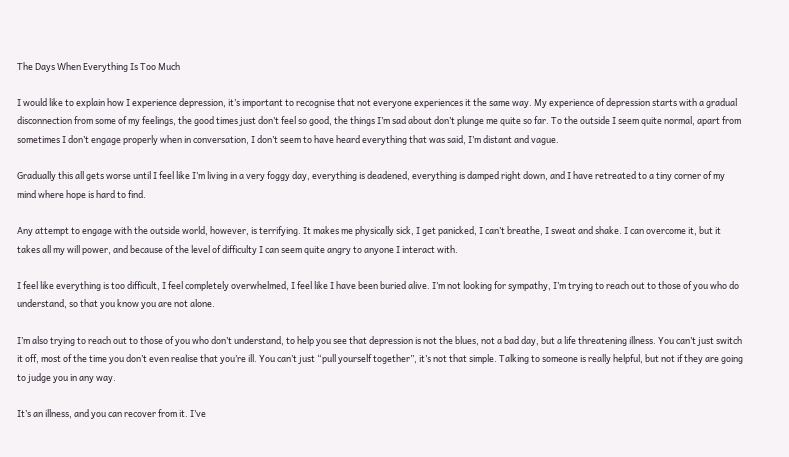The Days When Everything Is Too Much

I would like to explain how I experience depression, it’s important to recognise that not everyone experiences it the same way. My experience of depression starts with a gradual disconnection from some of my feelings, the good times just don’t feel so good, the things I’m sad about don’t plunge me quite so far. To the outside I seem quite normal, apart from sometimes I don’t engage properly when in conversation, I don’t seem to have heard everything that was said, I’m distant and vague.

Gradually this all gets worse until I feel like I’m living in a very foggy day, everything is deadened, everything is damped right down, and I have retreated to a tiny corner of my mind where hope is hard to find.

Any attempt to engage with the outside world, however, is terrifying. It makes me physically sick, I get panicked, I can’t breathe, I sweat and shake. I can overcome it, but it takes all my will power, and because of the level of difficulty I can seem quite angry to anyone I interact with.

I feel like everything is too difficult, I feel completely overwhelmed, I feel like I have been buried alive. I’m not looking for sympathy, I’m trying to reach out to those of you who do understand, so that you know you are not alone.

I’m also trying to reach out to those of you who don’t understand, to help you see that depression is not the blues, not a bad day, but a life threatening illness. You can’t just switch it off, most of the time you don’t even realise that you’re ill. You can’t just “pull yourself together”, it’s not that simple. Talking to someone is really helpful, but not if they are going to judge you in any way.

It’s an illness, and you can recover from it. I’ve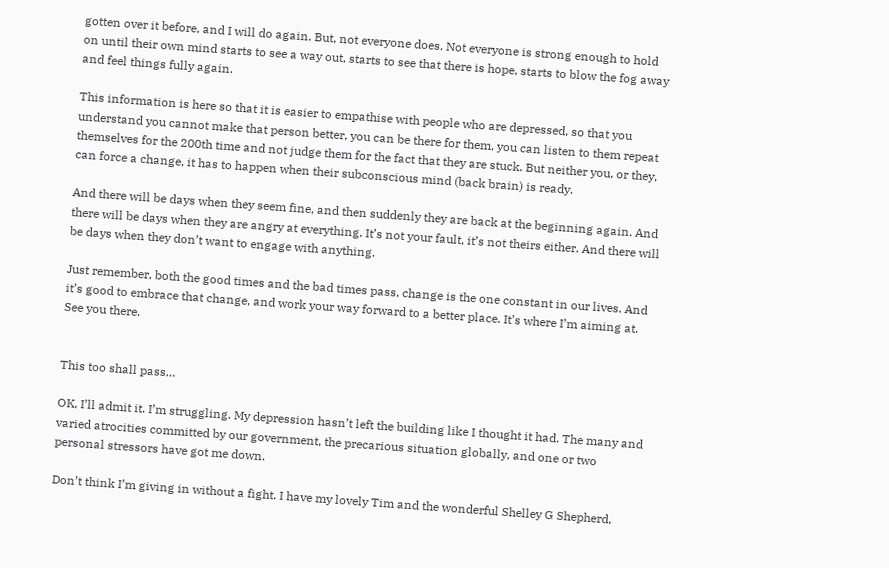gotten over it before, and I will do again. But, not everyone does. Not everyone is strong enough to hold on until their own mind starts to see a way out, starts to see that there is hope, starts to blow the fog away and feel things fully again.

This information is here so that it is easier to empathise with people who are depressed, so that you understand you cannot make that person better, you can be there for them, you can listen to them repeat themselves for the 200th time and not judge them for the fact that they are stuck. But neither you, or they, can force a change, it has to happen when their subconscious mind (back brain) is ready.

And there will be days when they seem fine, and then suddenly they are back at the beginning again. And there will be days when they are angry at everything. It’s not your fault, it’s not theirs either. And there will be days when they don’t want to engage with anything.

Just remember, both the good times and the bad times pass, change is the one constant in our lives. And it’s good to embrace that change, and work your way forward to a better place. It’s where I’m aiming at. See you there.


This too shall pass…

OK, I’ll admit it. I’m struggling. My depression hasn’t left the building like I thought it had. The many and varied atrocities committed by our government, the precarious situation globally, and one or two personal stressors have got me down.

Don’t think I’m giving in without a fight. I have my lovely Tim and the wonderful Shelley G Shepherd,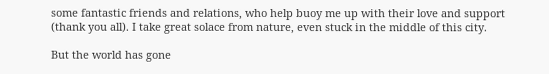some fantastic friends and relations, who help buoy me up with their love and support (thank you all). I take great solace from nature, even stuck in the middle of this city.

But the world has gone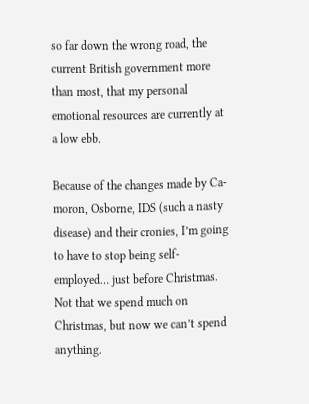so far down the wrong road, the current British government more than most, that my personal emotional resources are currently at a low ebb.

Because of the changes made by Ca-moron, Osborne, IDS (such a nasty disease) and their cronies, I’m going to have to stop being self-employed… just before Christmas. Not that we spend much on Christmas, but now we can’t spend anything.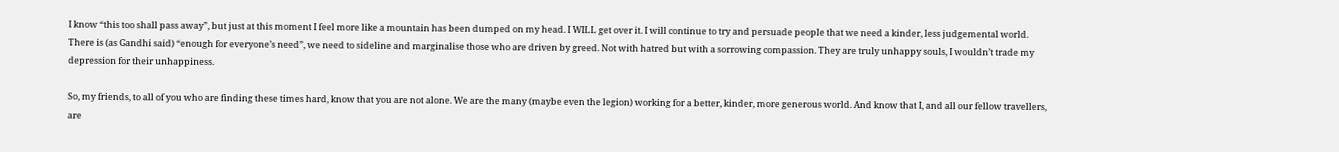I know “this too shall pass away”, but just at this moment I feel more like a mountain has been dumped on my head. I WILL get over it. I will continue to try and persuade people that we need a kinder, less judgemental world. There is (as Gandhi said) “enough for everyone’s need”, we need to sideline and marginalise those who are driven by greed. Not with hatred but with a sorrowing compassion. They are truly unhappy souls, I wouldn’t trade my depression for their unhappiness.

So, my friends, to all of you who are finding these times hard, know that you are not alone. We are the many (maybe even the legion) working for a better, kinder, more generous world. And know that I, and all our fellow travellers, are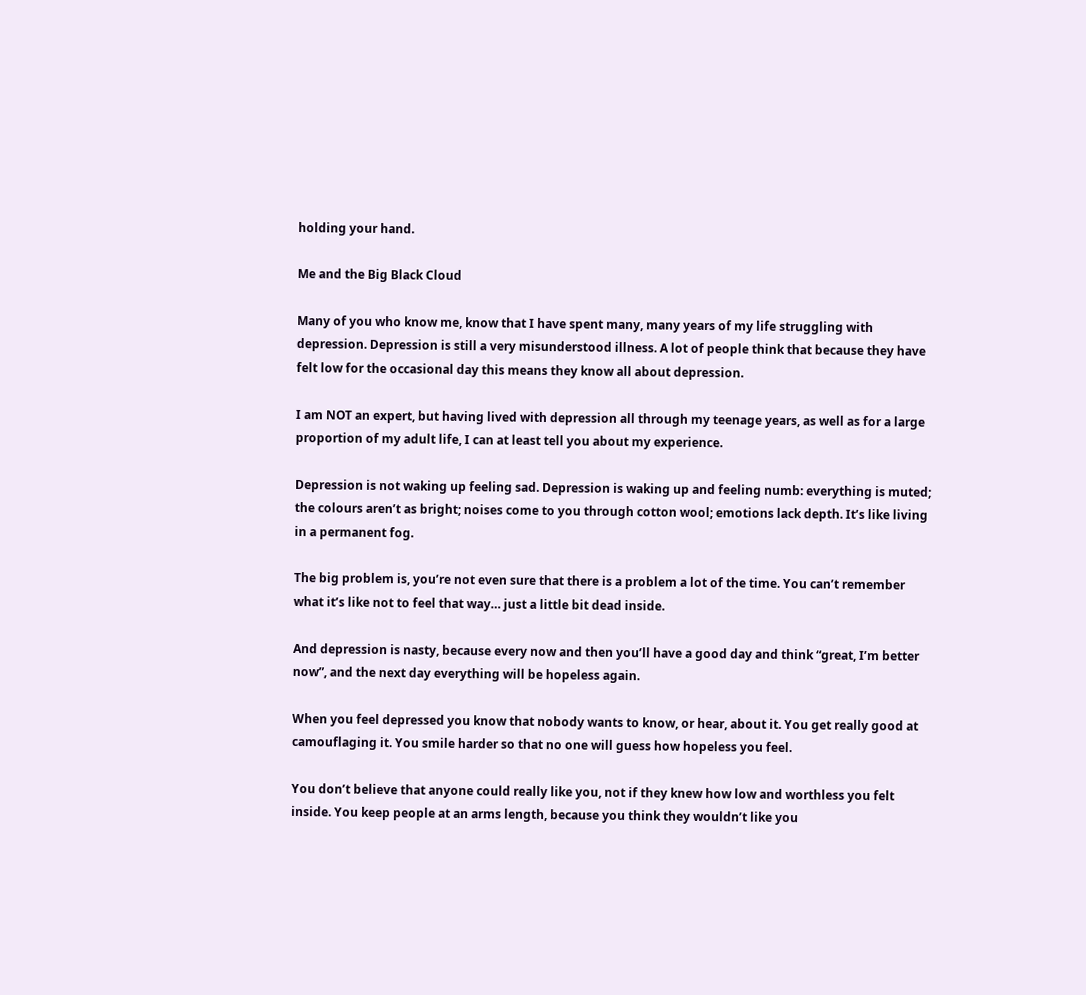holding your hand.

Me and the Big Black Cloud

Many of you who know me, know that I have spent many, many years of my life struggling with depression. Depression is still a very misunderstood illness. A lot of people think that because they have felt low for the occasional day this means they know all about depression.

I am NOT an expert, but having lived with depression all through my teenage years, as well as for a large proportion of my adult life, I can at least tell you about my experience.

Depression is not waking up feeling sad. Depression is waking up and feeling numb: everything is muted; the colours aren’t as bright; noises come to you through cotton wool; emotions lack depth. It’s like living in a permanent fog.

The big problem is, you’re not even sure that there is a problem a lot of the time. You can’t remember what it’s like not to feel that way… just a little bit dead inside.

And depression is nasty, because every now and then you’ll have a good day and think “great, I’m better now”, and the next day everything will be hopeless again.

When you feel depressed you know that nobody wants to know, or hear, about it. You get really good at camouflaging it. You smile harder so that no one will guess how hopeless you feel.

You don’t believe that anyone could really like you, not if they knew how low and worthless you felt inside. You keep people at an arms length, because you think they wouldn’t like you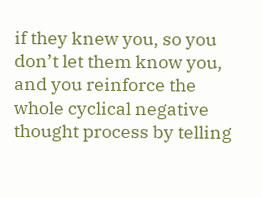if they knew you, so you don’t let them know you, and you reinforce the whole cyclical negative thought process by telling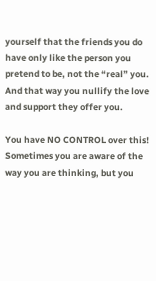yourself that the friends you do have only like the person you pretend to be, not the “real” you. And that way you nullify the love and support they offer you.

You have NO CONTROL over this! Sometimes you are aware of the way you are thinking, but you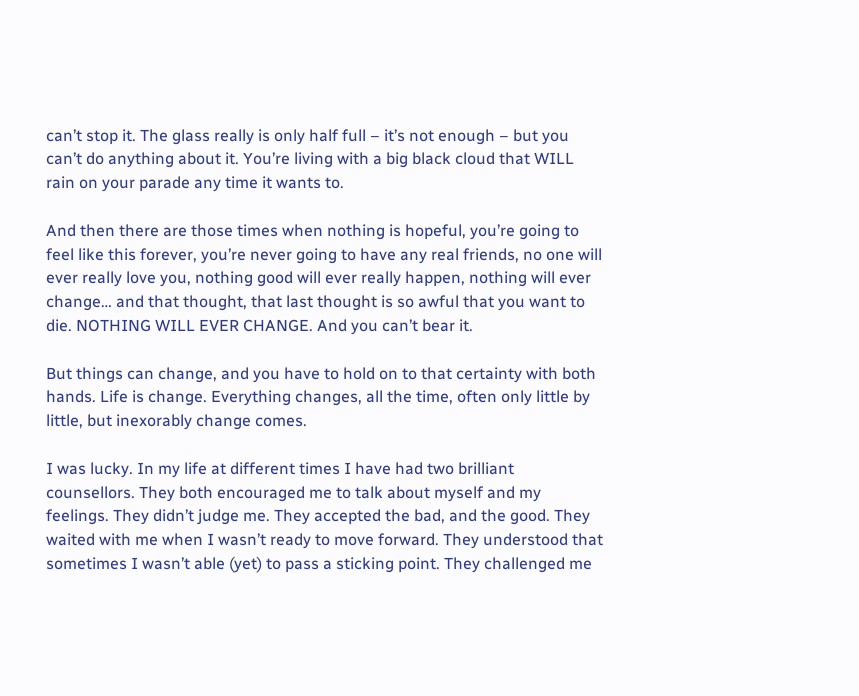can’t stop it. The glass really is only half full – it’s not enough – but you can’t do anything about it. You’re living with a big black cloud that WILL rain on your parade any time it wants to.

And then there are those times when nothing is hopeful, you’re going to feel like this forever, you’re never going to have any real friends, no one will ever really love you, nothing good will ever really happen, nothing will ever change… and that thought, that last thought is so awful that you want to die. NOTHING WILL EVER CHANGE. And you can’t bear it.

But things can change, and you have to hold on to that certainty with both hands. Life is change. Everything changes, all the time, often only little by little, but inexorably change comes.

I was lucky. In my life at different times I have had two brilliant counsellors. They both encouraged me to talk about myself and my feelings. They didn’t judge me. They accepted the bad, and the good. They waited with me when I wasn’t ready to move forward. They understood that sometimes I wasn’t able (yet) to pass a sticking point. They challenged me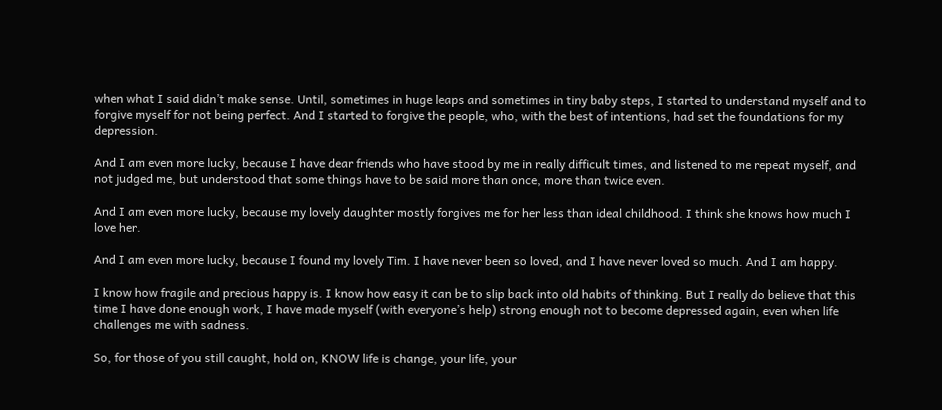when what I said didn’t make sense. Until, sometimes in huge leaps and sometimes in tiny baby steps, I started to understand myself and to forgive myself for not being perfect. And I started to forgive the people, who, with the best of intentions, had set the foundations for my depression.

And I am even more lucky, because I have dear friends who have stood by me in really difficult times, and listened to me repeat myself, and not judged me, but understood that some things have to be said more than once, more than twice even.

And I am even more lucky, because my lovely daughter mostly forgives me for her less than ideal childhood. I think she knows how much I love her.

And I am even more lucky, because I found my lovely Tim. I have never been so loved, and I have never loved so much. And I am happy.

I know how fragile and precious happy is. I know how easy it can be to slip back into old habits of thinking. But I really do believe that this time I have done enough work, I have made myself (with everyone’s help) strong enough not to become depressed again, even when life challenges me with sadness.

So, for those of you still caught, hold on, KNOW life is change, your life, your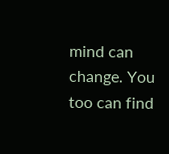mind can change. You too can find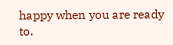happy when you are ready to.